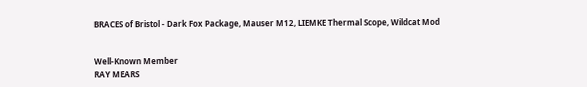BRACES of Bristol - Dark Fox Package, Mauser M12, LIEMKE Thermal Scope, Wildcat Mod


Well-Known Member
RAY MEARS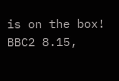is on the box! BBC2 8.15,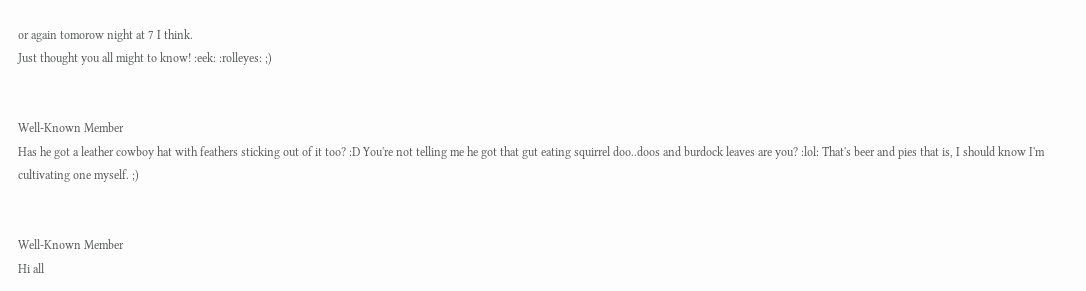or again tomorow night at 7 I think.
Just thought you all might to know! :eek: :rolleyes: ;)


Well-Known Member
Has he got a leather cowboy hat with feathers sticking out of it too? :D You're not telling me he got that gut eating squirrel doo..doos and burdock leaves are you? :lol: That's beer and pies that is, I should know I'm cultivating one myself. ;)


Well-Known Member
Hi all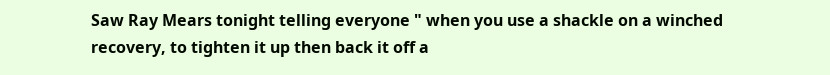Saw Ray Mears tonight telling everyone " when you use a shackle on a winched recovery, to tighten it up then back it off a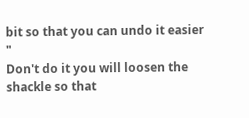bit so that you can undo it easier "
Don't do it you will loosen the shackle so that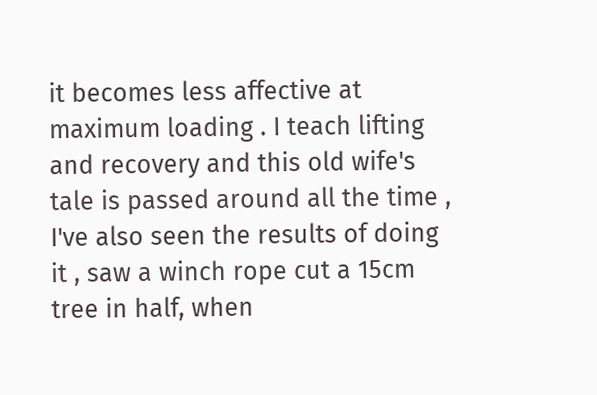it becomes less affective at maximum loading . I teach lifting and recovery and this old wife's tale is passed around all the time , I've also seen the results of doing it , saw a winch rope cut a 15cm tree in half, when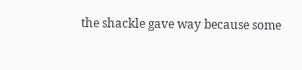the shackle gave way because some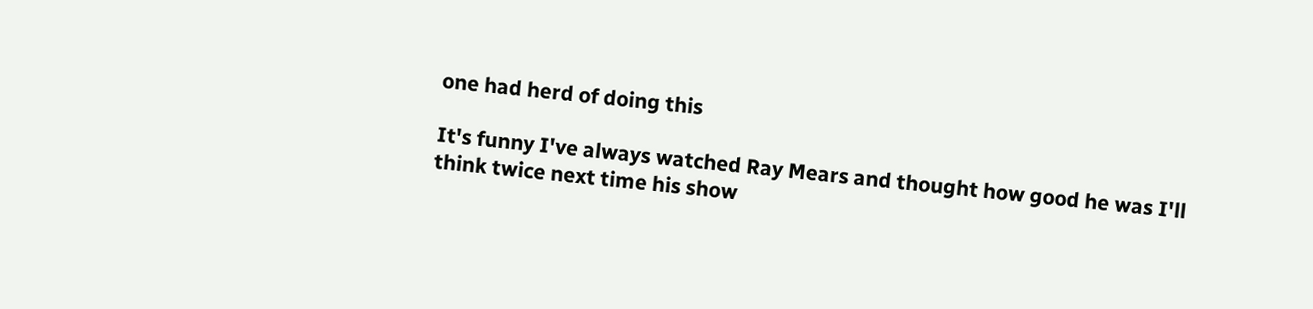one had herd of doing this

It's funny I've always watched Ray Mears and thought how good he was I'll think twice next time his show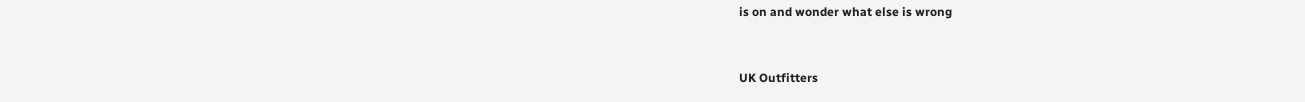is on and wonder what else is wrong


UK Outfitters